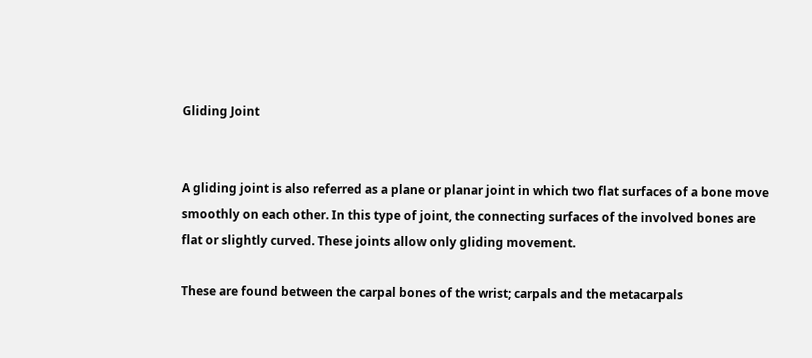Gliding Joint


A gliding joint is also referred as a plane or planar joint in which two flat surfaces of a bone move smoothly on each other. In this type of joint, the connecting surfaces of the involved bones are flat or slightly curved. These joints allow only gliding movement.

These are found between the carpal bones of the wrist; carpals and the metacarpals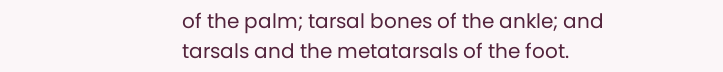of the palm; tarsal bones of the ankle; and tarsals and the metatarsals of the foot.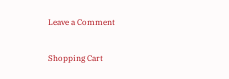Leave a Comment

Shopping Cart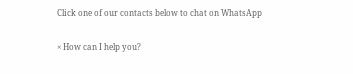Click one of our contacts below to chat on WhatsApp

× How can I help you?